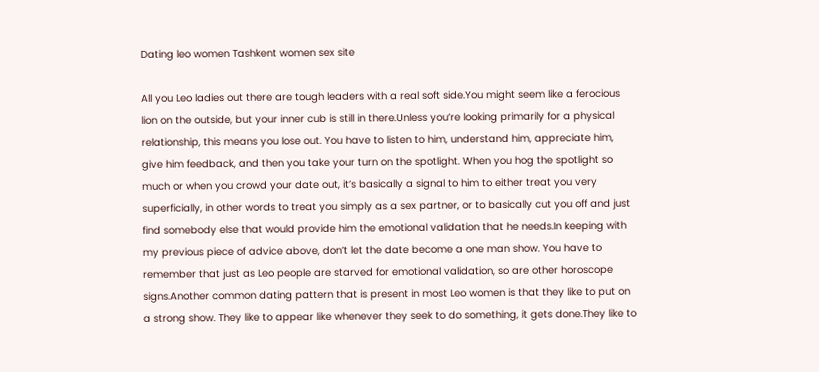Dating leo women Tashkent women sex site

All you Leo ladies out there are tough leaders with a real soft side.You might seem like a ferocious lion on the outside, but your inner cub is still in there.Unless you’re looking primarily for a physical relationship, this means you lose out. You have to listen to him, understand him, appreciate him, give him feedback, and then you take your turn on the spotlight. When you hog the spotlight so much or when you crowd your date out, it’s basically a signal to him to either treat you very superficially, in other words to treat you simply as a sex partner, or to basically cut you off and just find somebody else that would provide him the emotional validation that he needs.In keeping with my previous piece of advice above, don’t let the date become a one man show. You have to remember that just as Leo people are starved for emotional validation, so are other horoscope signs.Another common dating pattern that is present in most Leo women is that they like to put on a strong show. They like to appear like whenever they seek to do something, it gets done.They like to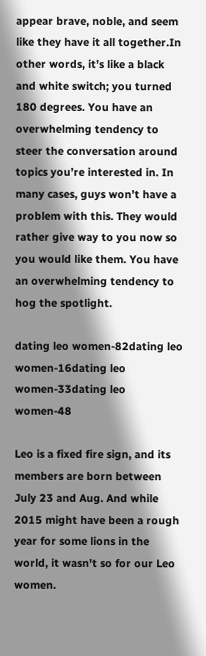appear brave, noble, and seem like they have it all together.In other words, it’s like a black and white switch; you turned 180 degrees. You have an overwhelming tendency to steer the conversation around topics you’re interested in. In many cases, guys won’t have a problem with this. They would rather give way to you now so you would like them. You have an overwhelming tendency to hog the spotlight.

dating leo women-82dating leo women-16dating leo women-33dating leo women-48

Leo is a fixed fire sign, and its members are born between July 23 and Aug. And while 2015 might have been a rough year for some lions in the world, it wasn't so for our Leo women.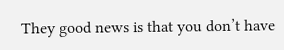They good news is that you don’t have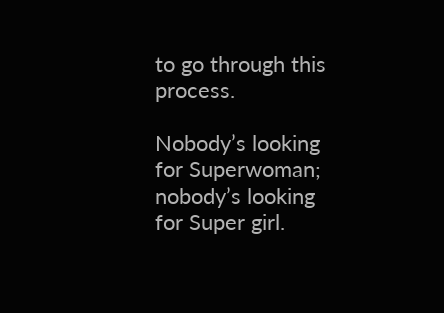to go through this process.

Nobody’s looking for Superwoman; nobody’s looking for Super girl.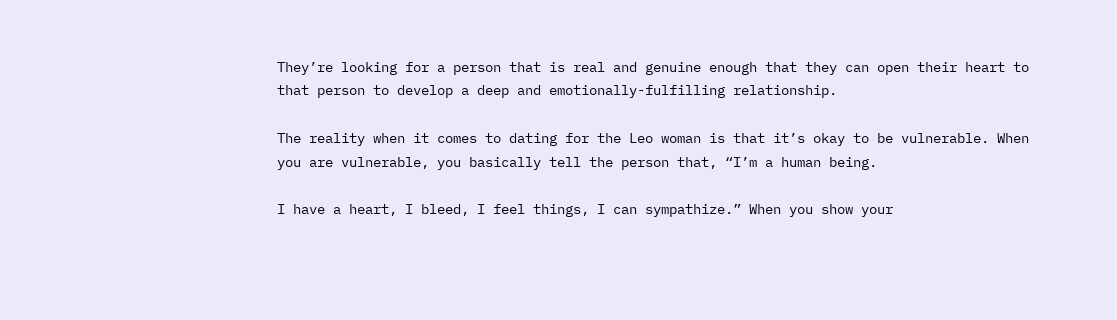They’re looking for a person that is real and genuine enough that they can open their heart to that person to develop a deep and emotionally-fulfilling relationship.

The reality when it comes to dating for the Leo woman is that it’s okay to be vulnerable. When you are vulnerable, you basically tell the person that, “I’m a human being.

I have a heart, I bleed, I feel things, I can sympathize.” When you show your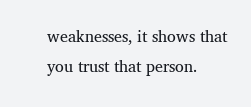weaknesses, it shows that you trust that person.